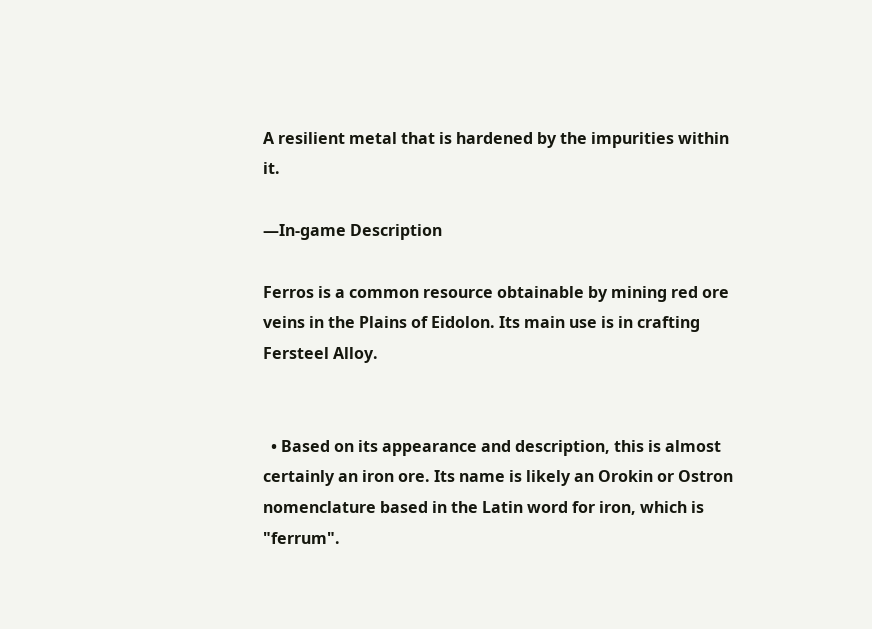A resilient metal that is hardened by the impurities within it.

—In-game Description

Ferros is a common resource obtainable by mining red ore veins in the Plains of Eidolon. Its main use is in crafting Fersteel Alloy.


  • Based on its appearance and description, this is almost certainly an iron ore. Its name is likely an Orokin or Ostron nomenclature based in the Latin word for iron, which is "ferrum".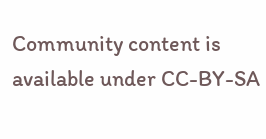Community content is available under CC-BY-SA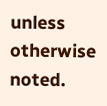unless otherwise noted.